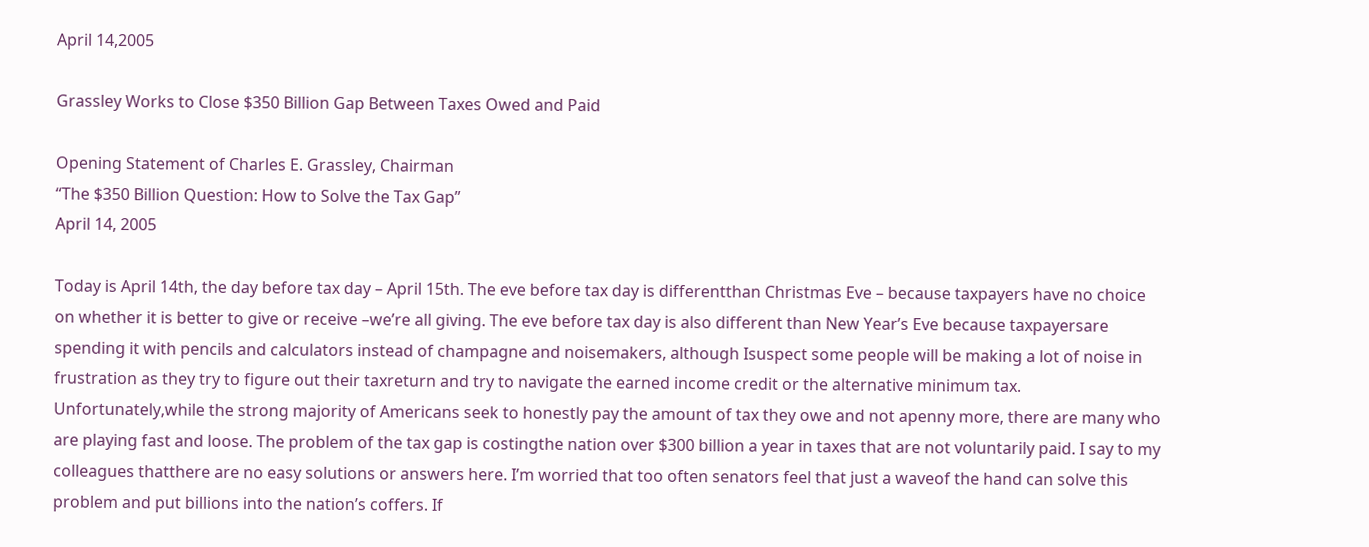April 14,2005

Grassley Works to Close $350 Billion Gap Between Taxes Owed and Paid

Opening Statement of Charles E. Grassley, Chairman
“The $350 Billion Question: How to Solve the Tax Gap”
April 14, 2005

Today is April 14th, the day before tax day – April 15th. The eve before tax day is differentthan Christmas Eve – because taxpayers have no choice on whether it is better to give or receive –we’re all giving. The eve before tax day is also different than New Year’s Eve because taxpayersare spending it with pencils and calculators instead of champagne and noisemakers, although Isuspect some people will be making a lot of noise in frustration as they try to figure out their taxreturn and try to navigate the earned income credit or the alternative minimum tax. Unfortunately,while the strong majority of Americans seek to honestly pay the amount of tax they owe and not apenny more, there are many who are playing fast and loose. The problem of the tax gap is costingthe nation over $300 billion a year in taxes that are not voluntarily paid. I say to my colleagues thatthere are no easy solutions or answers here. I’m worried that too often senators feel that just a waveof the hand can solve this problem and put billions into the nation’s coffers. If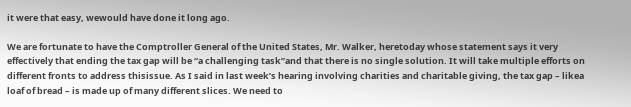it were that easy, wewould have done it long ago.

We are fortunate to have the Comptroller General of the United States, Mr. Walker, heretoday whose statement says it very effectively that ending the tax gap will be “a challenging task”and that there is no single solution. It will take multiple efforts on different fronts to address thisissue. As I said in last week’s hearing involving charities and charitable giving, the tax gap – likea loaf of bread – is made up of many different slices. We need to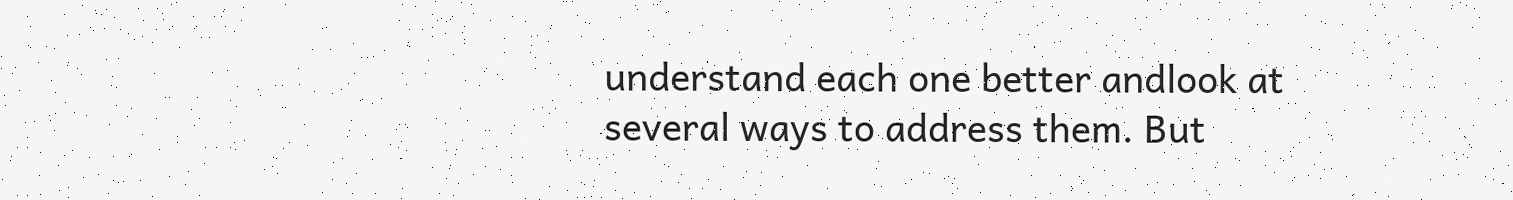understand each one better andlook at several ways to address them. But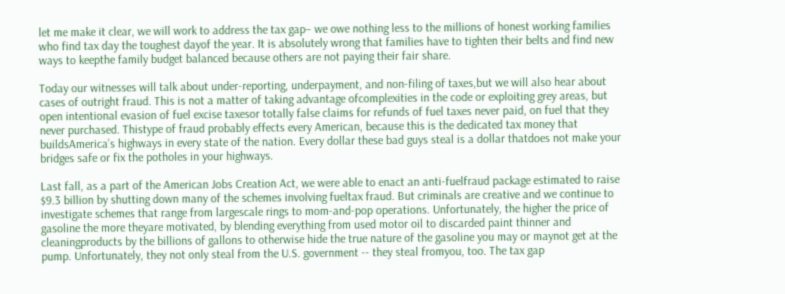let me make it clear, we will work to address the tax gap– we owe nothing less to the millions of honest working families who find tax day the toughest dayof the year. It is absolutely wrong that families have to tighten their belts and find new ways to keepthe family budget balanced because others are not paying their fair share.

Today our witnesses will talk about under-reporting, underpayment, and non-filing of taxes,but we will also hear about cases of outright fraud. This is not a matter of taking advantage ofcomplexities in the code or exploiting grey areas, but open intentional evasion of fuel excise taxesor totally false claims for refunds of fuel taxes never paid, on fuel that they never purchased. Thistype of fraud probably effects every American, because this is the dedicated tax money that buildsAmerica’s highways in every state of the nation. Every dollar these bad guys steal is a dollar thatdoes not make your bridges safe or fix the potholes in your highways.

Last fall, as a part of the American Jobs Creation Act, we were able to enact an anti-fuelfraud package estimated to raise $9.3 billion by shutting down many of the schemes involving fueltax fraud. But criminals are creative and we continue to investigate schemes that range from largescale rings to mom-and-pop operations. Unfortunately, the higher the price of gasoline the more theyare motivated, by blending everything from used motor oil to discarded paint thinner and cleaningproducts by the billions of gallons to otherwise hide the true nature of the gasoline you may or maynot get at the pump. Unfortunately, they not only steal from the U.S. government -- they steal fromyou, too. The tax gap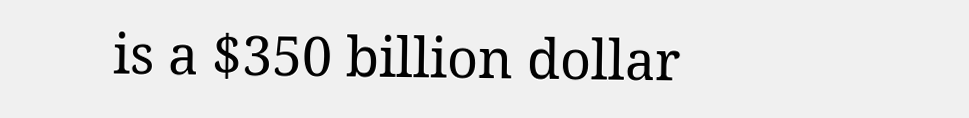is a $350 billion dollar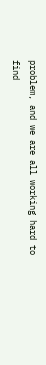problem, and we are all working hard to find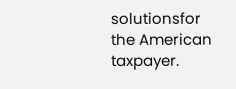solutionsfor the American taxpayer.